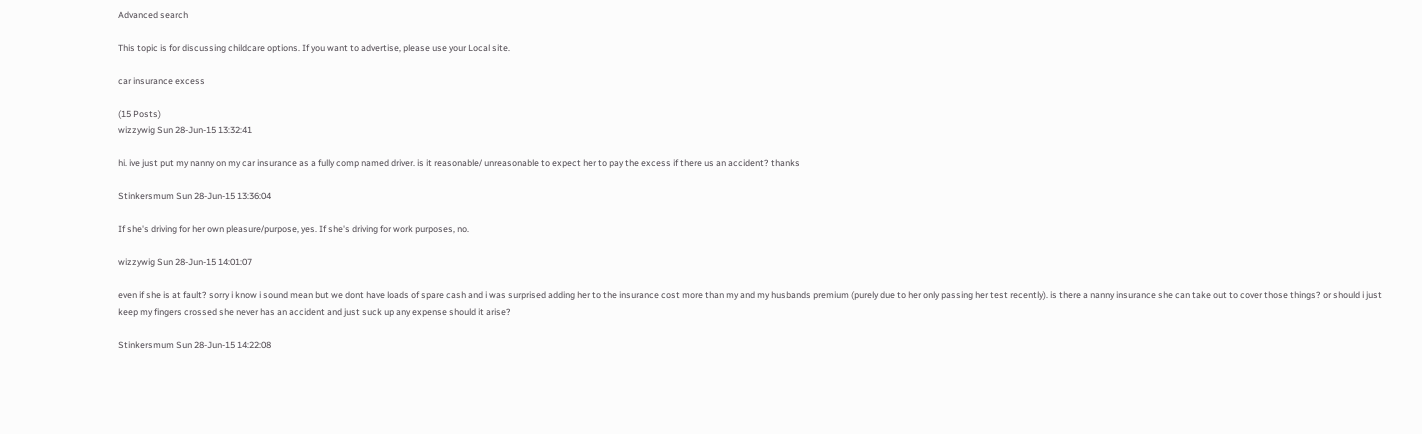Advanced search

This topic is for discussing childcare options. If you want to advertise, please use your Local site.

car insurance excess

(15 Posts)
wizzywig Sun 28-Jun-15 13:32:41

hi. ive just put my nanny on my car insurance as a fully comp named driver. is it reasonable/ unreasonable to expect her to pay the excess if there us an accident? thanks

Stinkersmum Sun 28-Jun-15 13:36:04

If she's driving for her own pleasure/purpose, yes. If she's driving for work purposes, no.

wizzywig Sun 28-Jun-15 14:01:07

even if she is at fault? sorry i know i sound mean but we dont have loads of spare cash and i was surprised adding her to the insurance cost more than my and my husbands premium (purely due to her only passing her test recently). is there a nanny insurance she can take out to cover those things? or should i just keep my fingers crossed she never has an accident and just suck up any expense should it arise?

Stinkersmum Sun 28-Jun-15 14:22:08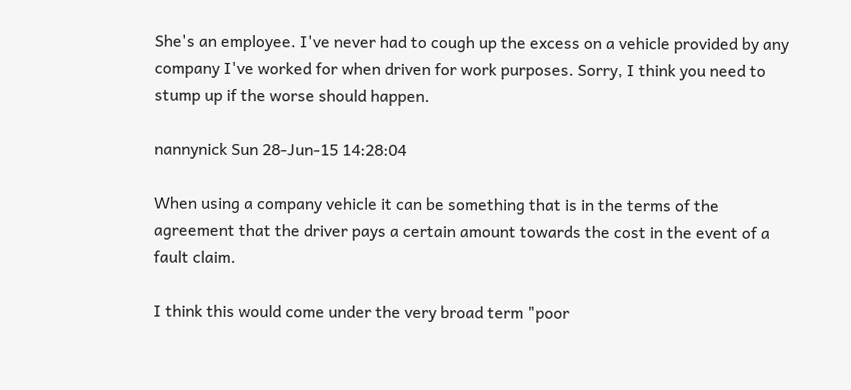She's an employee. I've never had to cough up the excess on a vehicle provided by any company I've worked for when driven for work purposes. Sorry, I think you need to stump up if the worse should happen.

nannynick Sun 28-Jun-15 14:28:04

When using a company vehicle it can be something that is in the terms of the agreement that the driver pays a certain amount towards the cost in the event of a fault claim.

I think this would come under the very broad term "poor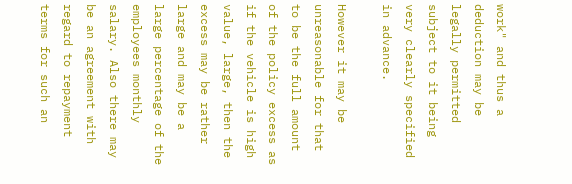work" and thus a deduction may be legally permitted subject to it being very clearly specified in advance.

However it may be unreasonable for that to be the full amount of the policy excess as if the vehicle is high value, large, then the excess may be rather large and may be a large percentage of the employees monthly salary. Also there may be an agreement with regard to repayment terms for such an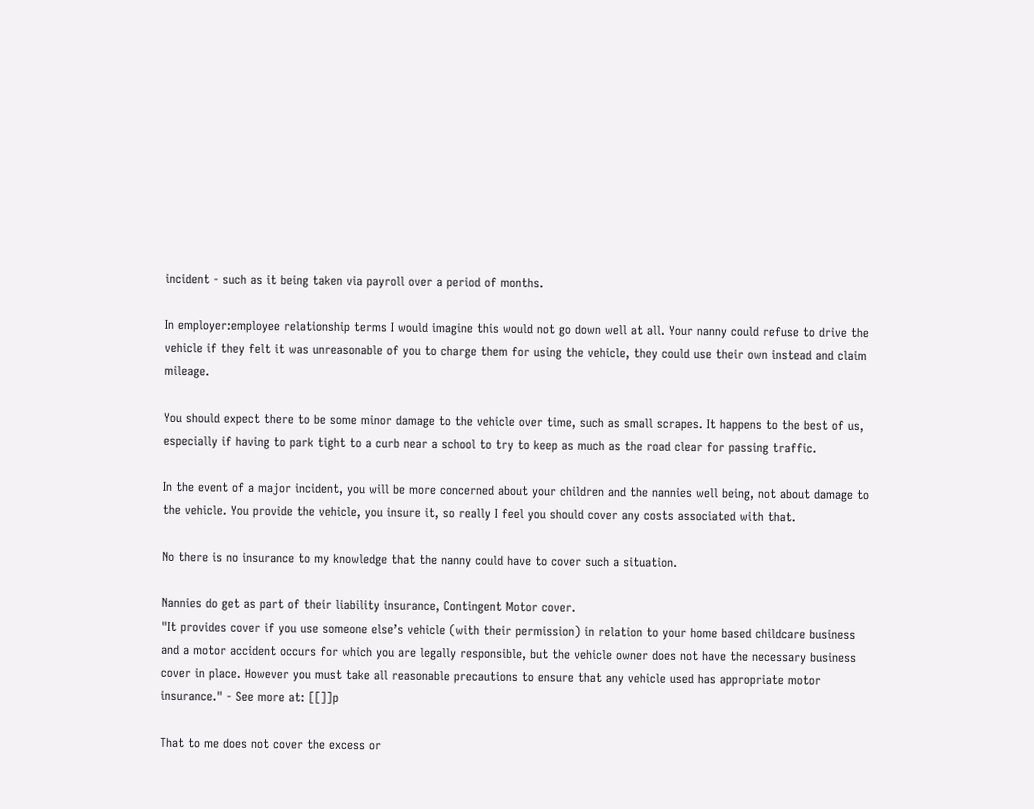incident - such as it being taken via payroll over a period of months.

In employer:employee relationship terms I would imagine this would not go down well at all. Your nanny could refuse to drive the vehicle if they felt it was unreasonable of you to charge them for using the vehicle, they could use their own instead and claim mileage.

You should expect there to be some minor damage to the vehicle over time, such as small scrapes. It happens to the best of us, especially if having to park tight to a curb near a school to try to keep as much as the road clear for passing traffic.

In the event of a major incident, you will be more concerned about your children and the nannies well being, not about damage to the vehicle. You provide the vehicle, you insure it, so really I feel you should cover any costs associated with that.

No there is no insurance to my knowledge that the nanny could have to cover such a situation.

Nannies do get as part of their liability insurance, Contingent Motor cover.
"It provides cover if you use someone else’s vehicle (with their permission) in relation to your home based childcare business and a motor accident occurs for which you are legally responsible, but the vehicle owner does not have the necessary business cover in place. However you must take all reasonable precautions to ensure that any vehicle used has appropriate motor insurance." - See more at: [[]]p

That to me does not cover the excess or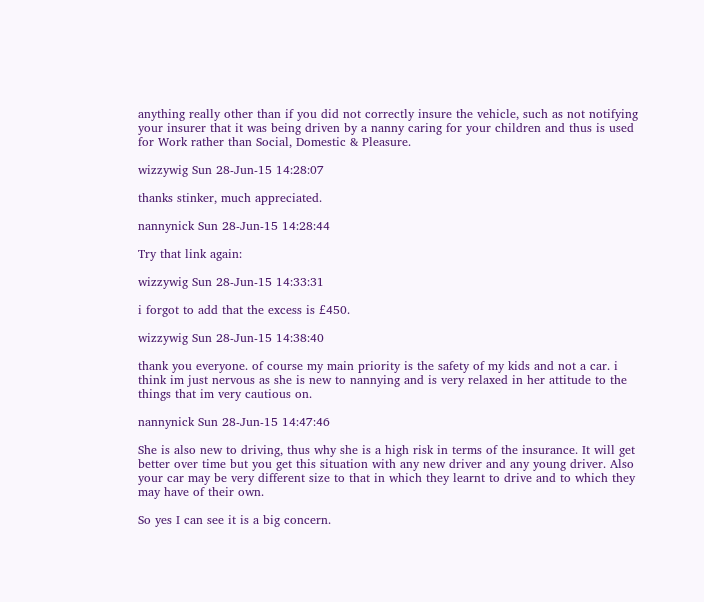anything really other than if you did not correctly insure the vehicle, such as not notifying your insurer that it was being driven by a nanny caring for your children and thus is used for Work rather than Social, Domestic & Pleasure.

wizzywig Sun 28-Jun-15 14:28:07

thanks stinker, much appreciated.

nannynick Sun 28-Jun-15 14:28:44

Try that link again:

wizzywig Sun 28-Jun-15 14:33:31

i forgot to add that the excess is £450.

wizzywig Sun 28-Jun-15 14:38:40

thank you everyone. of course my main priority is the safety of my kids and not a car. i think im just nervous as she is new to nannying and is very relaxed in her attitude to the things that im very cautious on.

nannynick Sun 28-Jun-15 14:47:46

She is also new to driving, thus why she is a high risk in terms of the insurance. It will get better over time but you get this situation with any new driver and any young driver. Also your car may be very different size to that in which they learnt to drive and to which they may have of their own.

So yes I can see it is a big concern.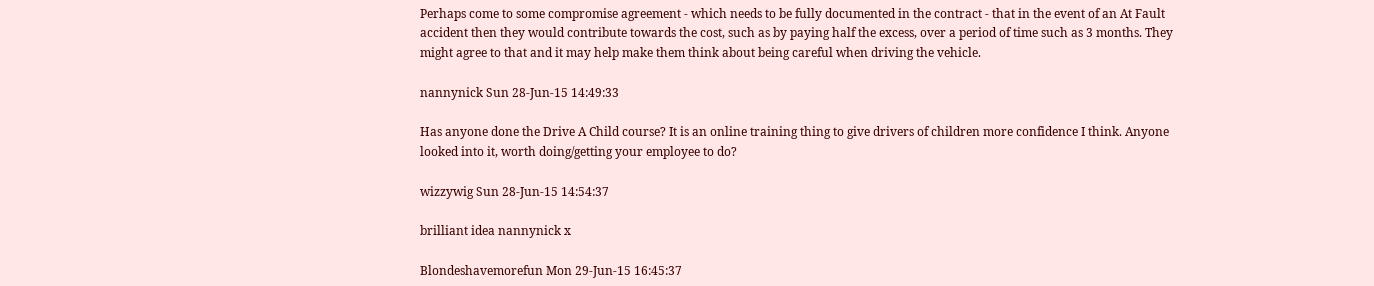Perhaps come to some compromise agreement - which needs to be fully documented in the contract - that in the event of an At Fault accident then they would contribute towards the cost, such as by paying half the excess, over a period of time such as 3 months. They might agree to that and it may help make them think about being careful when driving the vehicle.

nannynick Sun 28-Jun-15 14:49:33

Has anyone done the Drive A Child course? It is an online training thing to give drivers of children more confidence I think. Anyone looked into it, worth doing/getting your employee to do?

wizzywig Sun 28-Jun-15 14:54:37

brilliant idea nannynick x

Blondeshavemorefun Mon 29-Jun-15 16:45:37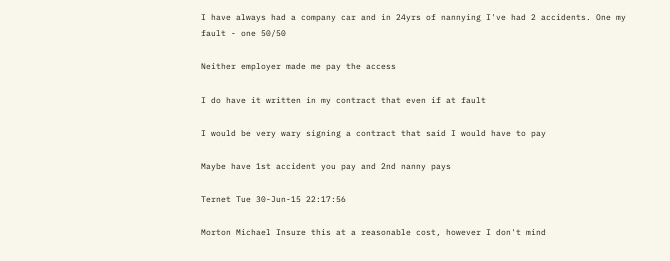I have always had a company car and in 24yrs of nannying I've had 2 accidents. One my fault - one 50/50

Neither employer made me pay the access

I do have it written in my contract that even if at fault

I would be very wary signing a contract that said I would have to pay

Maybe have 1st accident you pay and 2nd nanny pays

Ternet Tue 30-Jun-15 22:17:56

Morton Michael Insure this at a reasonable cost, however I don't mind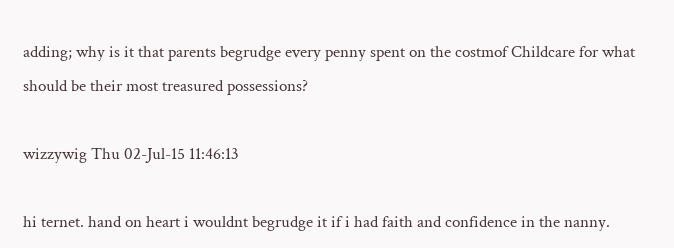adding; why is it that parents begrudge every penny spent on the costmof Childcare for what should be their most treasured possessions?

wizzywig Thu 02-Jul-15 11:46:13

hi ternet. hand on heart i wouldnt begrudge it if i had faith and confidence in the nanny.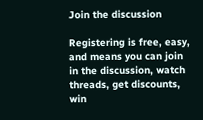Join the discussion

Registering is free, easy, and means you can join in the discussion, watch threads, get discounts, win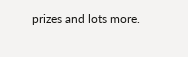prizes and lots more.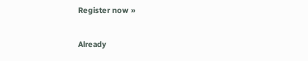Register now »

Already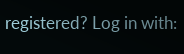registered? Log in with: